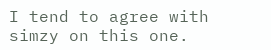I tend to agree with simzy on this one.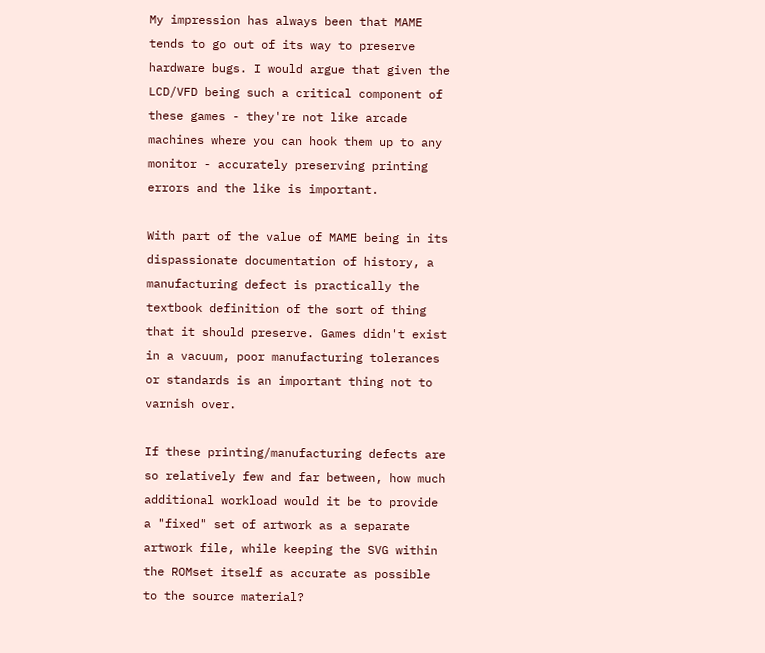My impression has always been that MAME tends to go out of its way to preserve hardware bugs. I would argue that given the LCD/VFD being such a critical component of these games - they're not like arcade machines where you can hook them up to any monitor - accurately preserving printing errors and the like is important.

With part of the value of MAME being in its dispassionate documentation of history, a manufacturing defect is practically the textbook definition of the sort of thing that it should preserve. Games didn't exist in a vacuum, poor manufacturing tolerances or standards is an important thing not to varnish over.

If these printing/manufacturing defects are so relatively few and far between, how much additional workload would it be to provide a "fixed" set of artwork as a separate artwork file, while keeping the SVG within the ROMset itself as accurate as possible to the source material?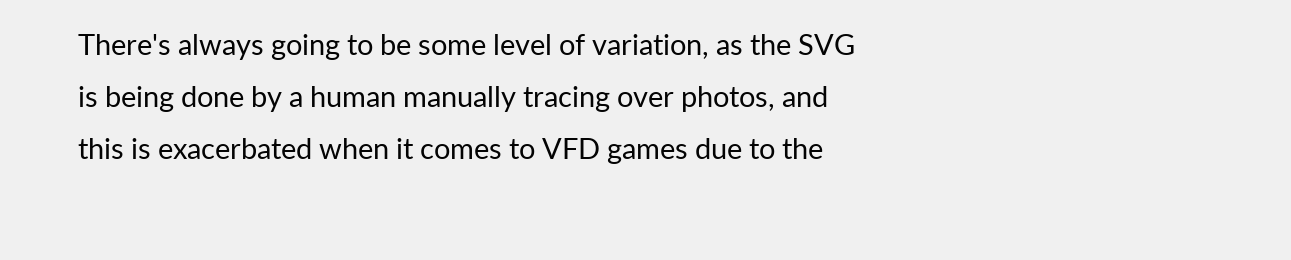There's always going to be some level of variation, as the SVG is being done by a human manually tracing over photos, and this is exacerbated when it comes to VFD games due to the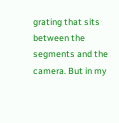grating that sits between the segments and the camera. But in my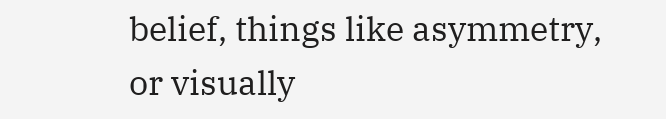belief, things like asymmetry, or visually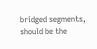bridged segments, should be the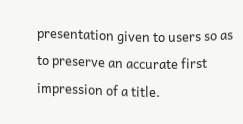presentation given to users so as to preserve an accurate first impression of a title.